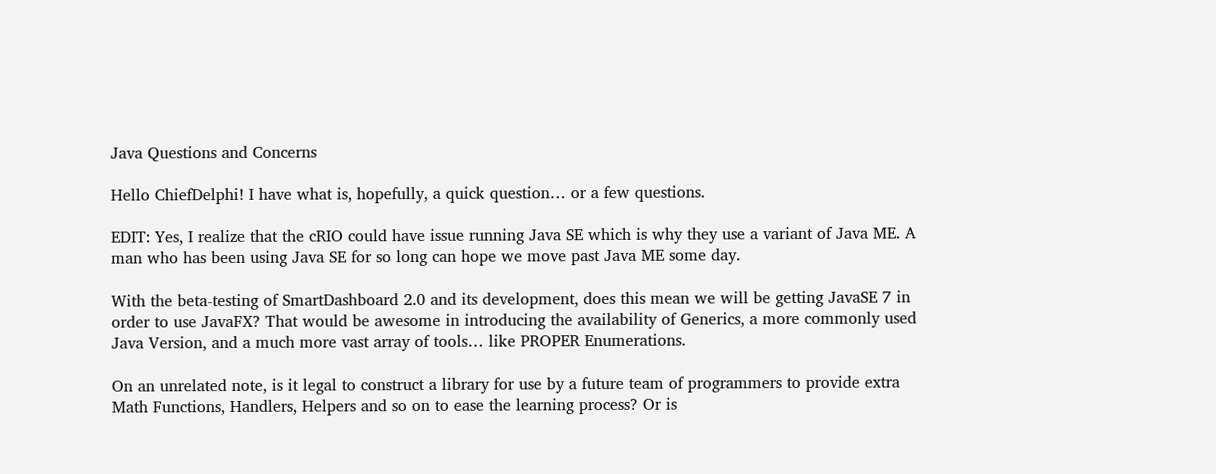Java Questions and Concerns

Hello ChiefDelphi! I have what is, hopefully, a quick question… or a few questions.

EDIT: Yes, I realize that the cRIO could have issue running Java SE which is why they use a variant of Java ME. A man who has been using Java SE for so long can hope we move past Java ME some day.

With the beta-testing of SmartDashboard 2.0 and its development, does this mean we will be getting JavaSE 7 in order to use JavaFX? That would be awesome in introducing the availability of Generics, a more commonly used Java Version, and a much more vast array of tools… like PROPER Enumerations.

On an unrelated note, is it legal to construct a library for use by a future team of programmers to provide extra Math Functions, Handlers, Helpers and so on to ease the learning process? Or is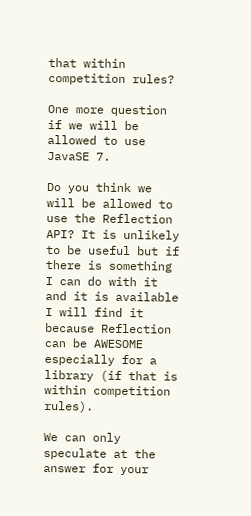that within competition rules?

One more question if we will be allowed to use JavaSE 7.

Do you think we will be allowed to use the Reflection API? It is unlikely to be useful but if there is something I can do with it and it is available I will find it because Reflection can be AWESOME especially for a library (if that is within competition rules).

We can only speculate at the answer for your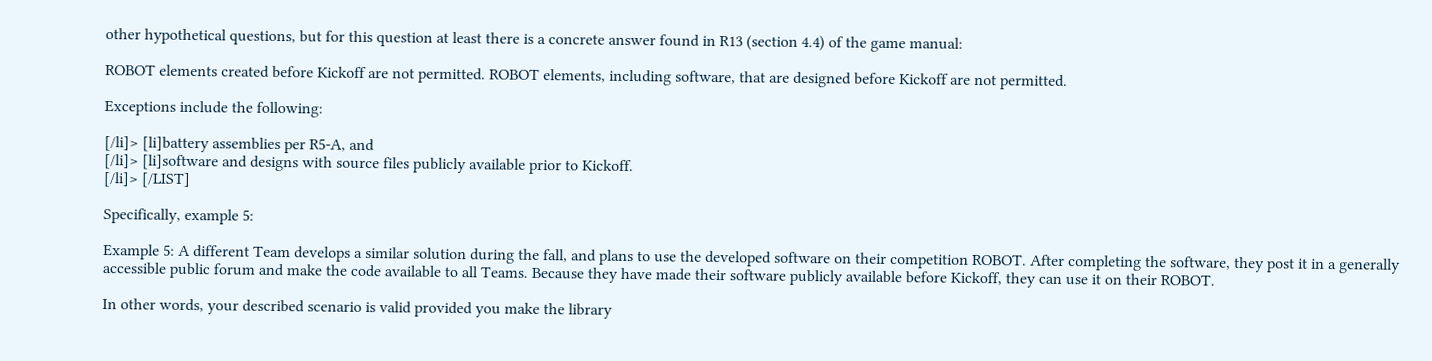other hypothetical questions, but for this question at least there is a concrete answer found in R13 (section 4.4) of the game manual:

ROBOT elements created before Kickoff are not permitted. ROBOT elements, including software, that are designed before Kickoff are not permitted.

Exceptions include the following:

[/li]> [li]battery assemblies per R5-A, and
[/li]> [li]software and designs with source files publicly available prior to Kickoff.
[/li]> [/LIST]

Specifically, example 5:

Example 5: A different Team develops a similar solution during the fall, and plans to use the developed software on their competition ROBOT. After completing the software, they post it in a generally accessible public forum and make the code available to all Teams. Because they have made their software publicly available before Kickoff, they can use it on their ROBOT.

In other words, your described scenario is valid provided you make the library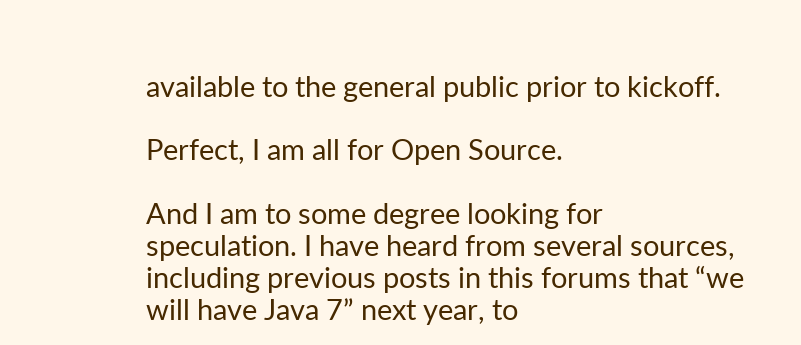available to the general public prior to kickoff.

Perfect, I am all for Open Source.

And I am to some degree looking for speculation. I have heard from several sources, including previous posts in this forums that “we will have Java 7” next year, to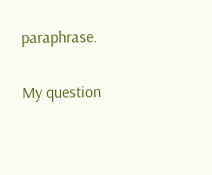paraphrase.

My question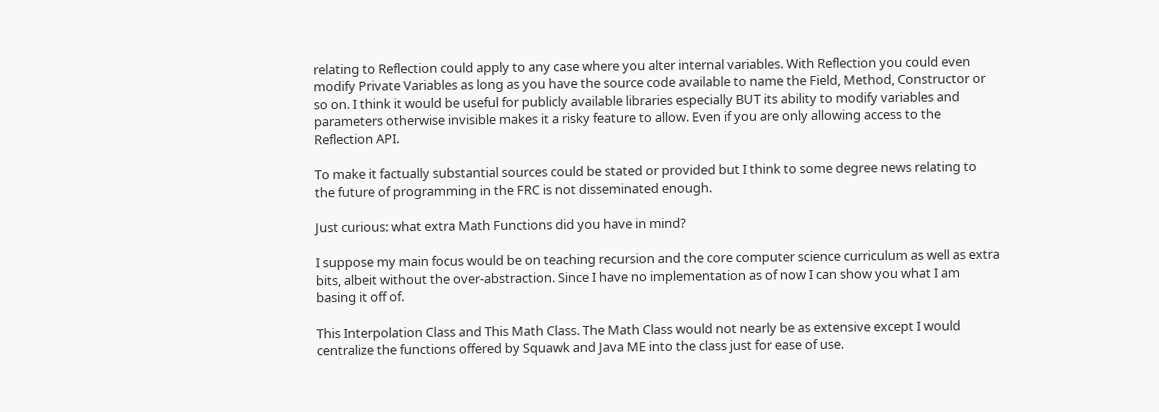relating to Reflection could apply to any case where you alter internal variables. With Reflection you could even modify Private Variables as long as you have the source code available to name the Field, Method, Constructor or so on. I think it would be useful for publicly available libraries especially BUT its ability to modify variables and parameters otherwise invisible makes it a risky feature to allow. Even if you are only allowing access to the Reflection API.

To make it factually substantial sources could be stated or provided but I think to some degree news relating to the future of programming in the FRC is not disseminated enough.

Just curious: what extra Math Functions did you have in mind?

I suppose my main focus would be on teaching recursion and the core computer science curriculum as well as extra bits, albeit without the over-abstraction. Since I have no implementation as of now I can show you what I am basing it off of.

This Interpolation Class and This Math Class. The Math Class would not nearly be as extensive except I would centralize the functions offered by Squawk and Java ME into the class just for ease of use.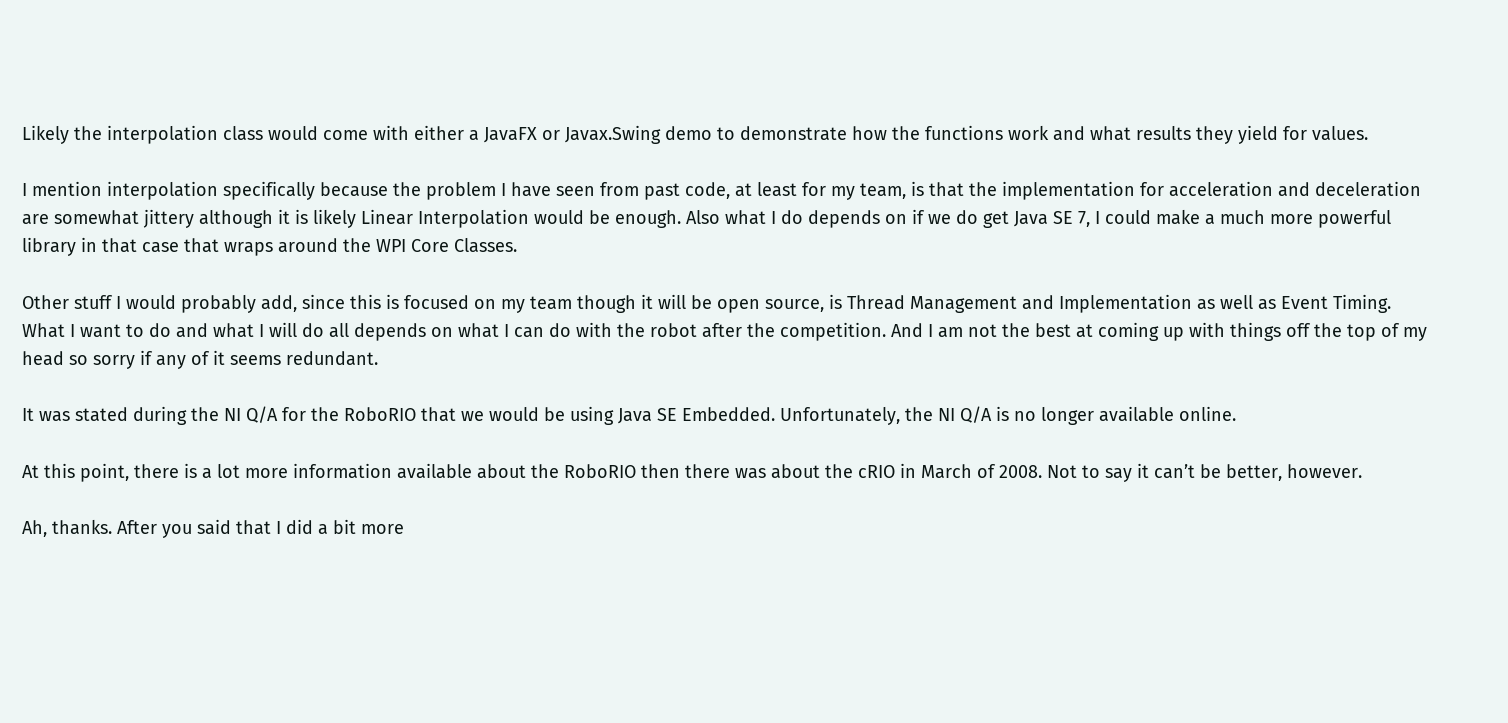Likely the interpolation class would come with either a JavaFX or Javax.Swing demo to demonstrate how the functions work and what results they yield for values.

I mention interpolation specifically because the problem I have seen from past code, at least for my team, is that the implementation for acceleration and deceleration are somewhat jittery although it is likely Linear Interpolation would be enough. Also what I do depends on if we do get Java SE 7, I could make a much more powerful library in that case that wraps around the WPI Core Classes.

Other stuff I would probably add, since this is focused on my team though it will be open source, is Thread Management and Implementation as well as Event Timing. What I want to do and what I will do all depends on what I can do with the robot after the competition. And I am not the best at coming up with things off the top of my head so sorry if any of it seems redundant.

It was stated during the NI Q/A for the RoboRIO that we would be using Java SE Embedded. Unfortunately, the NI Q/A is no longer available online.

At this point, there is a lot more information available about the RoboRIO then there was about the cRIO in March of 2008. Not to say it can’t be better, however.

Ah, thanks. After you said that I did a bit more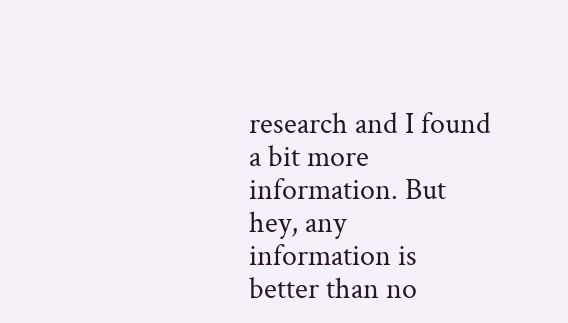research and I found a bit more information. But hey, any information is better than no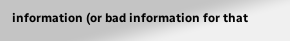information (or bad information for that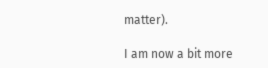matter).

I am now a bit more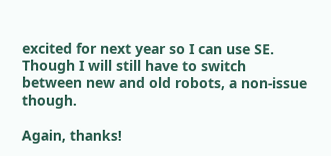excited for next year so I can use SE. Though I will still have to switch between new and old robots, a non-issue though.

Again, thanks!